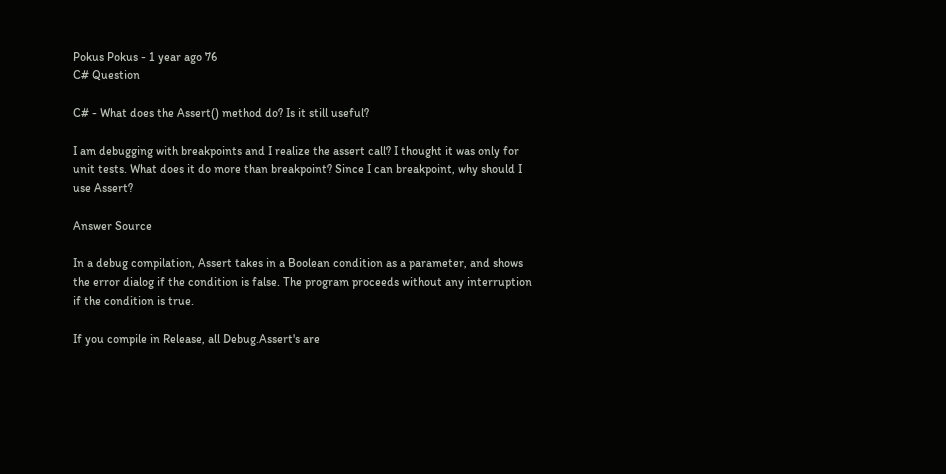Pokus Pokus - 1 year ago 76
C# Question

C# - What does the Assert() method do? Is it still useful?

I am debugging with breakpoints and I realize the assert call? I thought it was only for unit tests. What does it do more than breakpoint? Since I can breakpoint, why should I use Assert?

Answer Source

In a debug compilation, Assert takes in a Boolean condition as a parameter, and shows the error dialog if the condition is false. The program proceeds without any interruption if the condition is true.

If you compile in Release, all Debug.Assert's are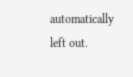automatically left out.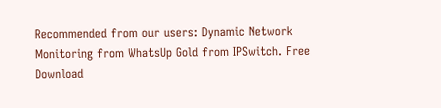Recommended from our users: Dynamic Network Monitoring from WhatsUp Gold from IPSwitch. Free Download